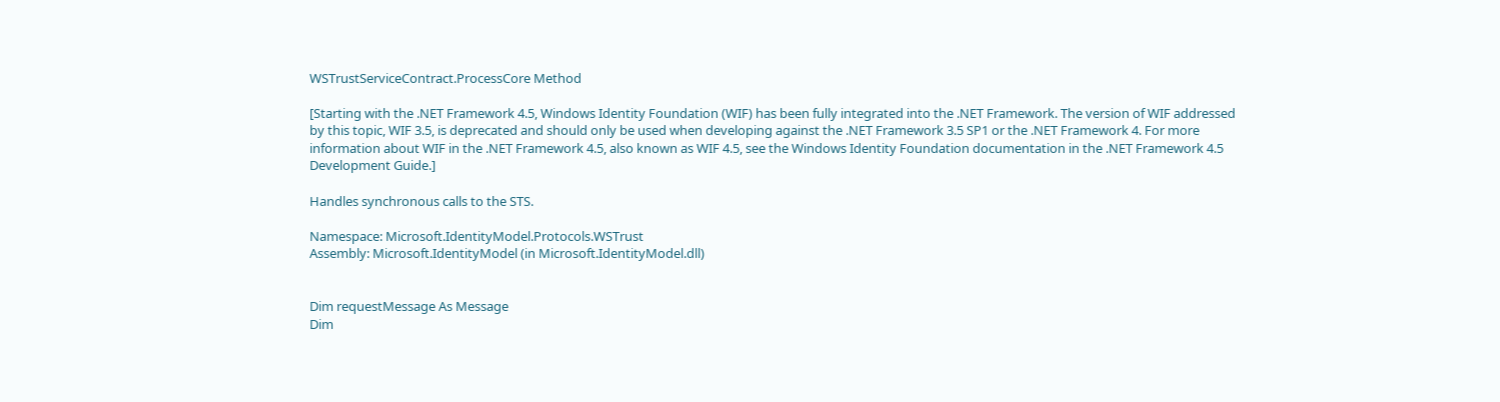WSTrustServiceContract.ProcessCore Method

[Starting with the .NET Framework 4.5, Windows Identity Foundation (WIF) has been fully integrated into the .NET Framework. The version of WIF addressed by this topic, WIF 3.5, is deprecated and should only be used when developing against the .NET Framework 3.5 SP1 or the .NET Framework 4. For more information about WIF in the .NET Framework 4.5, also known as WIF 4.5, see the Windows Identity Foundation documentation in the .NET Framework 4.5 Development Guide.]

Handles synchronous calls to the STS.

Namespace: Microsoft.IdentityModel.Protocols.WSTrust
Assembly: Microsoft.IdentityModel (in Microsoft.IdentityModel.dll)


Dim requestMessage As Message
Dim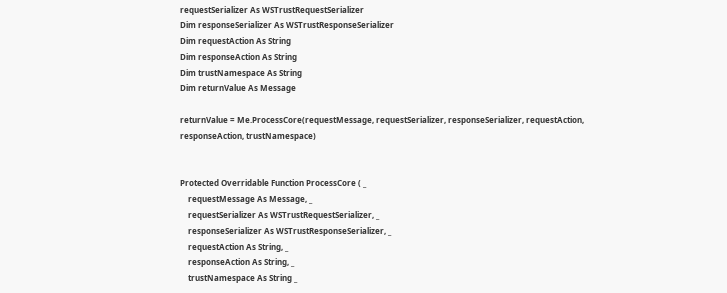requestSerializer As WSTrustRequestSerializer
Dim responseSerializer As WSTrustResponseSerializer
Dim requestAction As String
Dim responseAction As String
Dim trustNamespace As String
Dim returnValue As Message

returnValue = Me.ProcessCore(requestMessage, requestSerializer, responseSerializer, requestAction, responseAction, trustNamespace)


Protected Overridable Function ProcessCore ( _
    requestMessage As Message, _
    requestSerializer As WSTrustRequestSerializer, _
    responseSerializer As WSTrustResponseSerializer, _
    requestAction As String, _
    responseAction As String, _
    trustNamespace As String _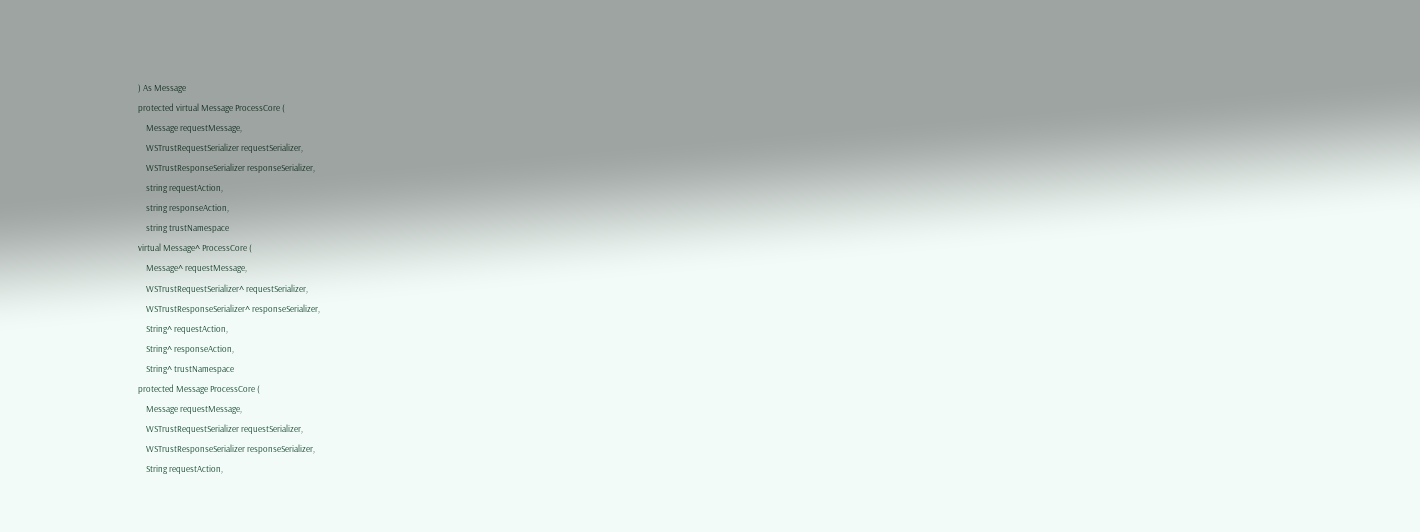) As Message
protected virtual Message ProcessCore (
    Message requestMessage,
    WSTrustRequestSerializer requestSerializer,
    WSTrustResponseSerializer responseSerializer,
    string requestAction,
    string responseAction,
    string trustNamespace
virtual Message^ ProcessCore (
    Message^ requestMessage,
    WSTrustRequestSerializer^ requestSerializer,
    WSTrustResponseSerializer^ responseSerializer,
    String^ requestAction,
    String^ responseAction,
    String^ trustNamespace
protected Message ProcessCore (
    Message requestMessage,
    WSTrustRequestSerializer requestSerializer,
    WSTrustResponseSerializer responseSerializer,
    String requestAction,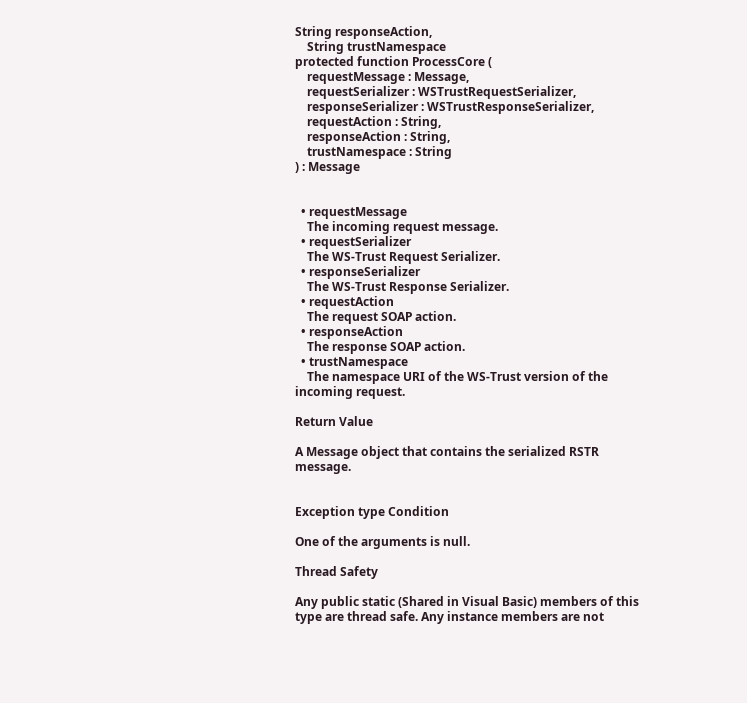String responseAction,
    String trustNamespace
protected function ProcessCore (
    requestMessage : Message,
    requestSerializer : WSTrustRequestSerializer,
    responseSerializer : WSTrustResponseSerializer,
    requestAction : String,
    responseAction : String,
    trustNamespace : String
) : Message


  • requestMessage
    The incoming request message.
  • requestSerializer
    The WS-Trust Request Serializer.
  • responseSerializer
    The WS-Trust Response Serializer.
  • requestAction
    The request SOAP action.
  • responseAction
    The response SOAP action.
  • trustNamespace
    The namespace URI of the WS-Trust version of the incoming request.

Return Value

A Message object that contains the serialized RSTR message.


Exception type Condition

One of the arguments is null.

Thread Safety

Any public static (Shared in Visual Basic) members of this type are thread safe. Any instance members are not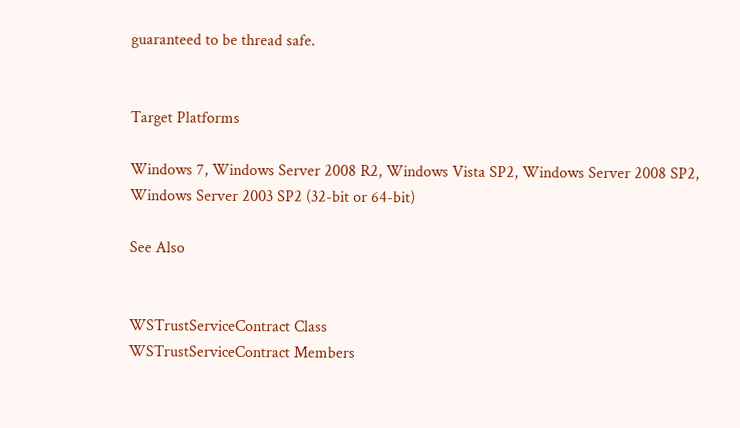guaranteed to be thread safe.


Target Platforms

Windows 7, Windows Server 2008 R2, Windows Vista SP2, Windows Server 2008 SP2, Windows Server 2003 SP2 (32-bit or 64-bit)

See Also


WSTrustServiceContract Class
WSTrustServiceContract Members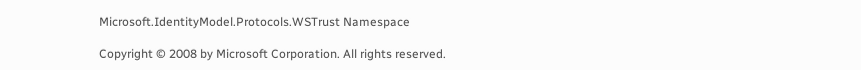Microsoft.IdentityModel.Protocols.WSTrust Namespace

Copyright © 2008 by Microsoft Corporation. All rights reserved.